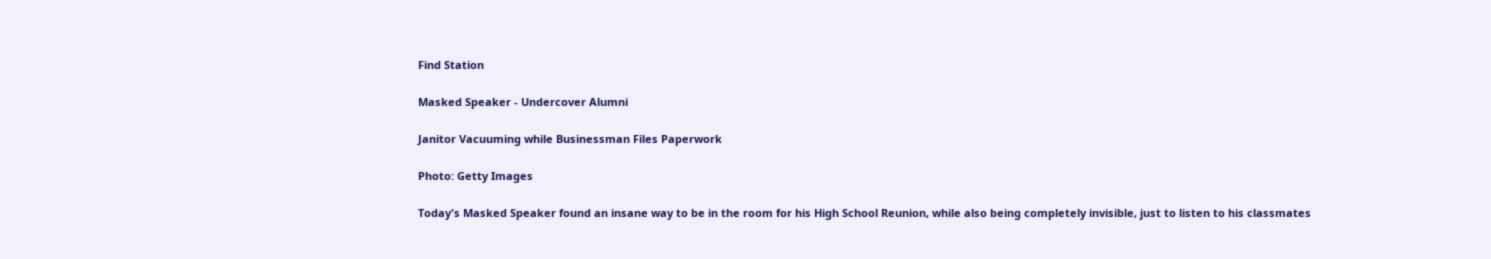Find Station

Masked Speaker - Undercover Alumni

Janitor Vacuuming while Businessman Files Paperwork

Photo: Getty Images

Today's Masked Speaker found an insane way to be in the room for his High School Reunion, while also being completely invisible, just to listen to his classmates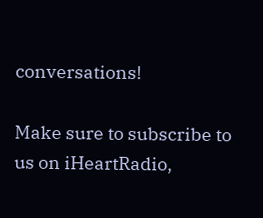conversations!

Make sure to subscribe to us on iHeartRadio,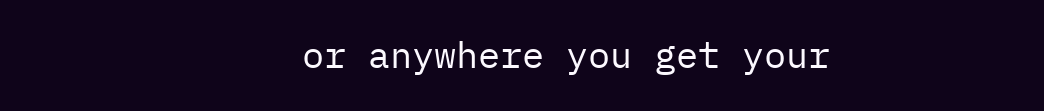or anywhere you get your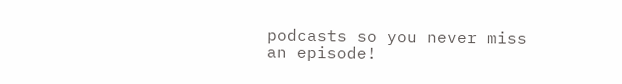podcasts so you never miss an episode!